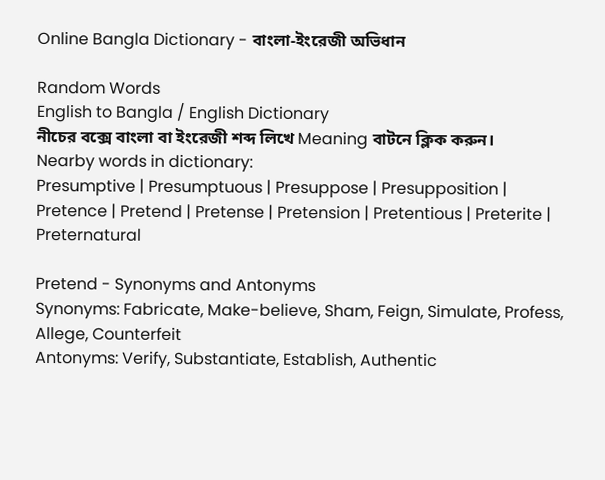Online Bangla Dictionary - বাংলা-ইংরেজী অভিধান

Random Words
English to Bangla / English Dictionary
নীচের বক্সে বাংলা বা ইংরেজী শব্দ লিখে Meaning বাটনে ক্লিক করুন।
Nearby words in dictionary:
Presumptive | Presumptuous | Presuppose | Presupposition | Pretence | Pretend | Pretense | Pretension | Pretentious | Preterite | Preternatural

Pretend - Synonyms and Antonyms
Synonyms: Fabricate, Make-believe, Sham, Feign, Simulate, Profess, Allege, Counterfeit
Antonyms: Verify, Substantiate, Establish, Authentic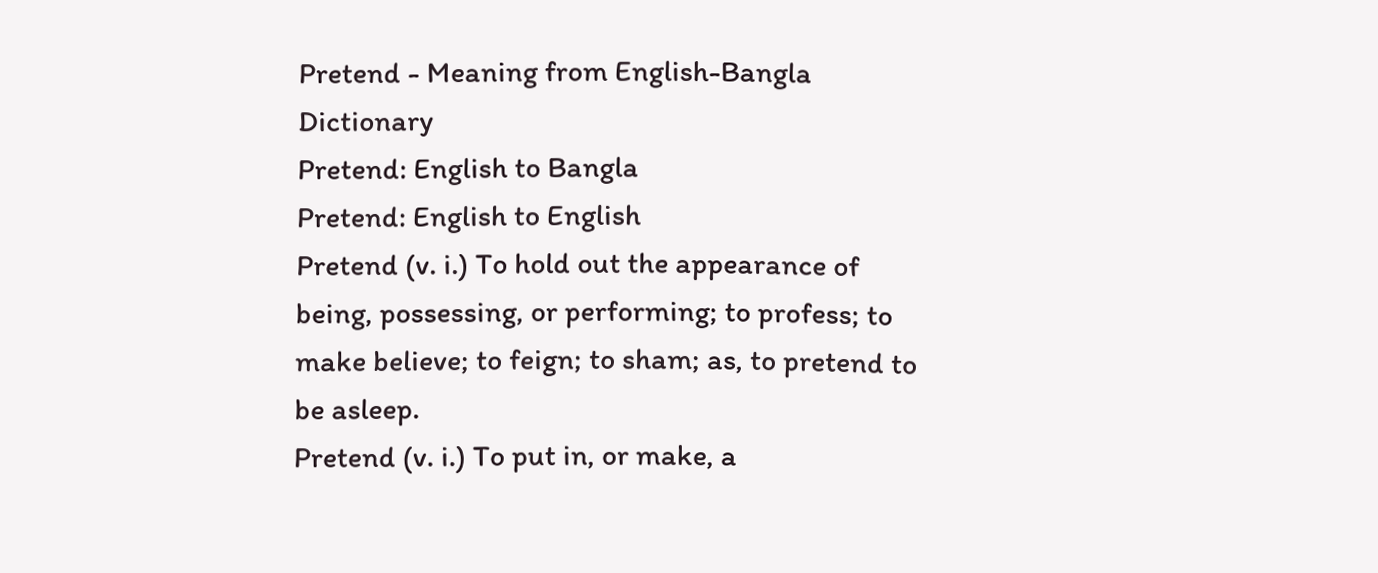Pretend - Meaning from English-Bangla Dictionary
Pretend: English to Bangla
Pretend: English to English
Pretend (v. i.) To hold out the appearance of being, possessing, or performing; to profess; to make believe; to feign; to sham; as, to pretend to be asleep.
Pretend (v. i.) To put in, or make, a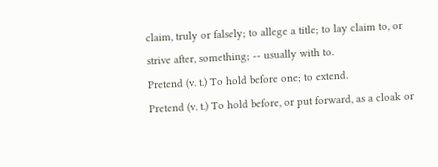claim, truly or falsely; to allege a title; to lay claim to, or strive after, something; -- usually with to.
Pretend (v. t.) To hold before one; to extend.
Pretend (v. t.) To hold before, or put forward, as a cloak or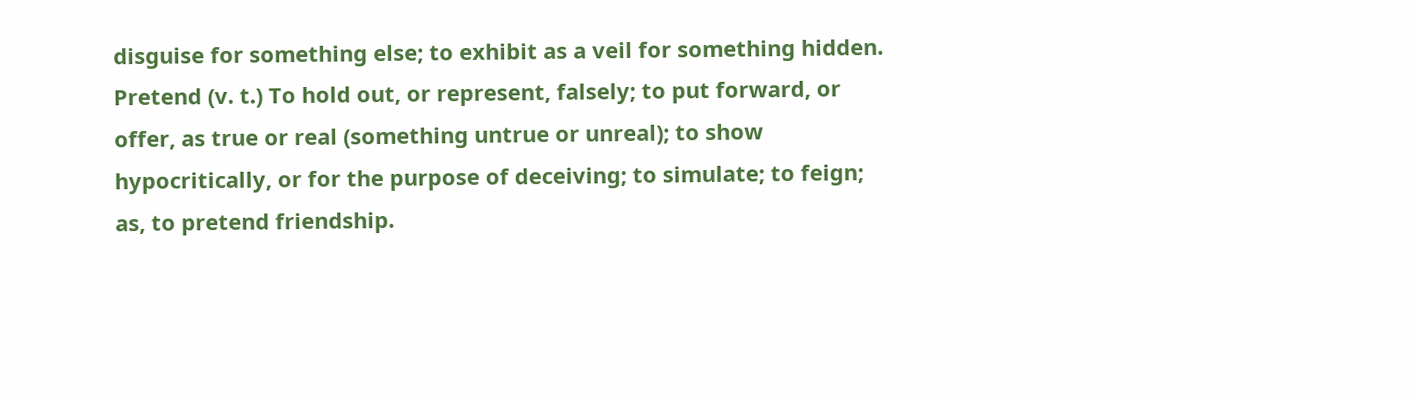disguise for something else; to exhibit as a veil for something hidden.
Pretend (v. t.) To hold out, or represent, falsely; to put forward, or offer, as true or real (something untrue or unreal); to show hypocritically, or for the purpose of deceiving; to simulate; to feign; as, to pretend friendship.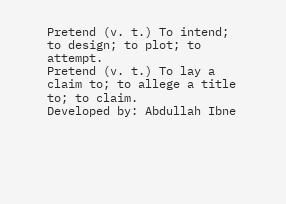Pretend (v. t.) To intend; to design; to plot; to attempt.
Pretend (v. t.) To lay a claim to; to allege a title to; to claim.
Developed by: Abdullah Ibne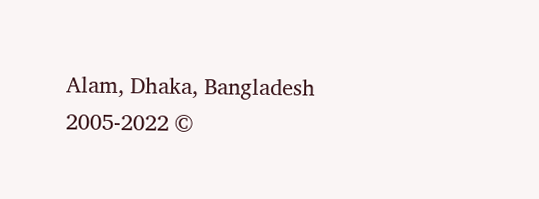Alam, Dhaka, Bangladesh
2005-2022 ©